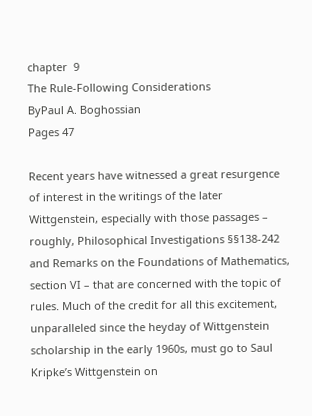chapter  9
The Rule-Following Considerations
ByPaul A. Boghossian
Pages 47

Recent years have witnessed a great resurgence of interest in the writings of the later Wittgenstein, especially with those passages – roughly, Philosophical Investigations §§138-242 and Remarks on the Foundations of Mathematics, section VI – that are concerned with the topic of rules. Much of the credit for all this excitement, unparalleled since the heyday of Wittgenstein scholarship in the early 1960s, must go to Saul Kripke’s Wittgenstein on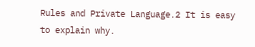Rules and Private Language.2 It is easy to explain why.